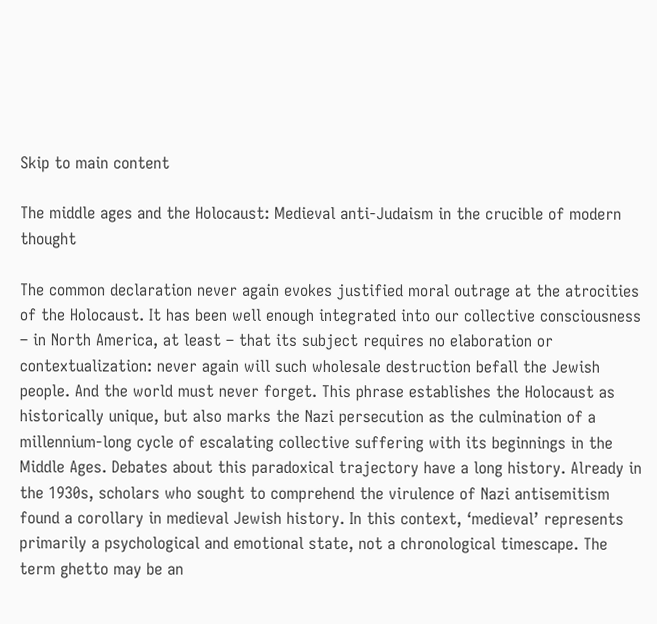Skip to main content

The middle ages and the Holocaust: Medieval anti-Judaism in the crucible of modern thought

The common declaration never again evokes justified moral outrage at the atrocities of the Holocaust. It has been well enough integrated into our collective consciousness – in North America, at least – that its subject requires no elaboration or contextualization: never again will such wholesale destruction befall the Jewish people. And the world must never forget. This phrase establishes the Holocaust as historically unique, but also marks the Nazi persecution as the culmination of a millennium-long cycle of escalating collective suffering with its beginnings in the Middle Ages. Debates about this paradoxical trajectory have a long history. Already in the 1930s, scholars who sought to comprehend the virulence of Nazi antisemitism found a corollary in medieval Jewish history. In this context, ‘medieval’ represents primarily a psychological and emotional state, not a chronological timescape. The term ghetto may be an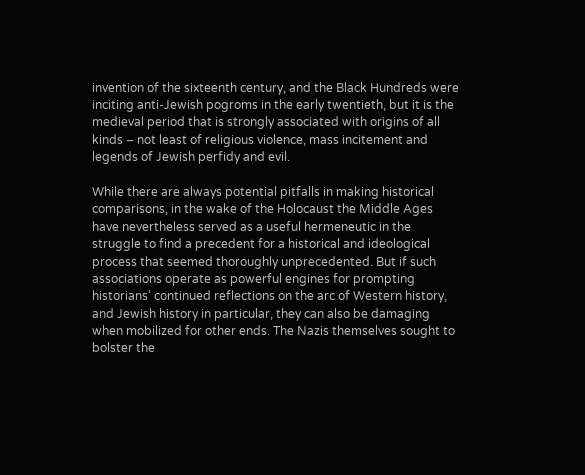invention of the sixteenth century, and the Black Hundreds were inciting anti-Jewish pogroms in the early twentieth, but it is the medieval period that is strongly associated with origins of all kinds – not least of religious violence, mass incitement and legends of Jewish perfidy and evil.

While there are always potential pitfalls in making historical comparisons, in the wake of the Holocaust the Middle Ages have nevertheless served as a useful hermeneutic in the struggle to find a precedent for a historical and ideological process that seemed thoroughly unprecedented. But if such associations operate as powerful engines for prompting historians’ continued reflections on the arc of Western history, and Jewish history in particular, they can also be damaging when mobilized for other ends. The Nazis themselves sought to bolster the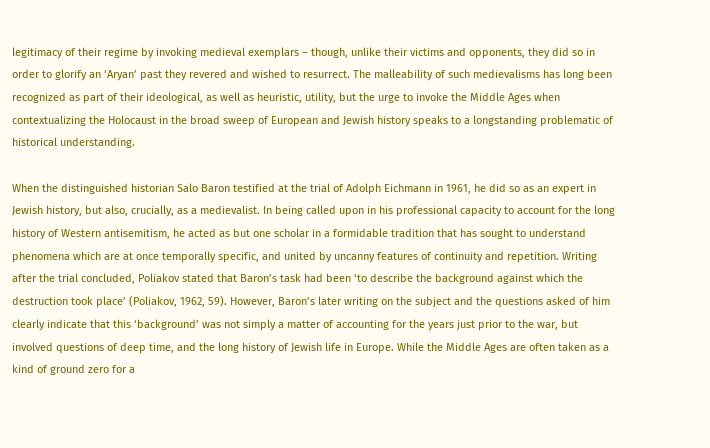legitimacy of their regime by invoking medieval exemplars – though, unlike their victims and opponents, they did so in order to glorify an ‘Aryan’ past they revered and wished to resurrect. The malleability of such medievalisms has long been recognized as part of their ideological, as well as heuristic, utility, but the urge to invoke the Middle Ages when contextualizing the Holocaust in the broad sweep of European and Jewish history speaks to a longstanding problematic of historical understanding.

When the distinguished historian Salo Baron testified at the trial of Adolph Eichmann in 1961, he did so as an expert in Jewish history, but also, crucially, as a medievalist. In being called upon in his professional capacity to account for the long history of Western antisemitism, he acted as but one scholar in a formidable tradition that has sought to understand phenomena which are at once temporally specific, and united by uncanny features of continuity and repetition. Writing after the trial concluded, Poliakov stated that Baron’s task had been ‘to describe the background against which the destruction took place’ (Poliakov, 1962, 59). However, Baron’s later writing on the subject and the questions asked of him clearly indicate that this ‘background’ was not simply a matter of accounting for the years just prior to the war, but involved questions of deep time, and the long history of Jewish life in Europe. While the Middle Ages are often taken as a kind of ground zero for a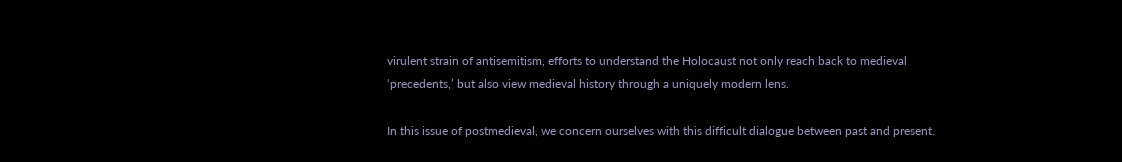virulent strain of antisemitism, efforts to understand the Holocaust not only reach back to medieval ‘precedents,’ but also view medieval history through a uniquely modern lens.

In this issue of postmedieval, we concern ourselves with this difficult dialogue between past and present.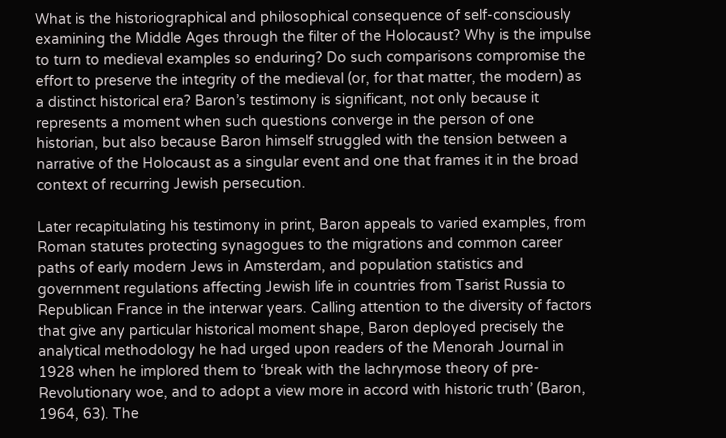What is the historiographical and philosophical consequence of self-consciously examining the Middle Ages through the filter of the Holocaust? Why is the impulse to turn to medieval examples so enduring? Do such comparisons compromise the effort to preserve the integrity of the medieval (or, for that matter, the modern) as a distinct historical era? Baron’s testimony is significant, not only because it represents a moment when such questions converge in the person of one historian, but also because Baron himself struggled with the tension between a narrative of the Holocaust as a singular event and one that frames it in the broad context of recurring Jewish persecution.

Later recapitulating his testimony in print, Baron appeals to varied examples, from Roman statutes protecting synagogues to the migrations and common career paths of early modern Jews in Amsterdam, and population statistics and government regulations affecting Jewish life in countries from Tsarist Russia to Republican France in the interwar years. Calling attention to the diversity of factors that give any particular historical moment shape, Baron deployed precisely the analytical methodology he had urged upon readers of the Menorah Journal in 1928 when he implored them to ‘break with the lachrymose theory of pre-Revolutionary woe, and to adopt a view more in accord with historic truth’ (Baron, 1964, 63). The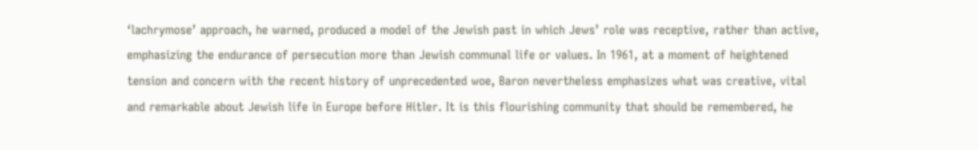‘lachrymose’ approach, he warned, produced a model of the Jewish past in which Jews’ role was receptive, rather than active, emphasizing the endurance of persecution more than Jewish communal life or values. In 1961, at a moment of heightened tension and concern with the recent history of unprecedented woe, Baron nevertheless emphasizes what was creative, vital and remarkable about Jewish life in Europe before Hitler. It is this flourishing community that should be remembered, he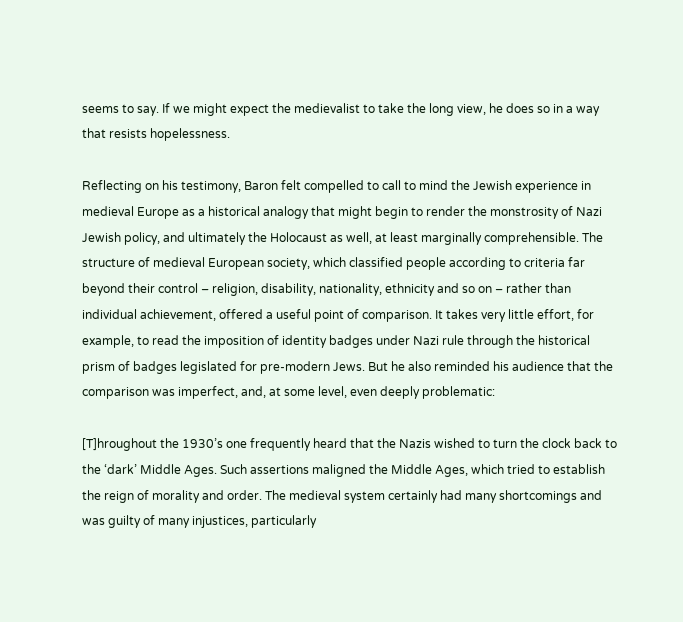seems to say. If we might expect the medievalist to take the long view, he does so in a way that resists hopelessness.

Reflecting on his testimony, Baron felt compelled to call to mind the Jewish experience in medieval Europe as a historical analogy that might begin to render the monstrosity of Nazi Jewish policy, and ultimately the Holocaust as well, at least marginally comprehensible. The structure of medieval European society, which classified people according to criteria far beyond their control – religion, disability, nationality, ethnicity and so on – rather than individual achievement, offered a useful point of comparison. It takes very little effort, for example, to read the imposition of identity badges under Nazi rule through the historical prism of badges legislated for pre-modern Jews. But he also reminded his audience that the comparison was imperfect, and, at some level, even deeply problematic:

[T]hroughout the 1930’s one frequently heard that the Nazis wished to turn the clock back to the ‘dark’ Middle Ages. Such assertions maligned the Middle Ages, which tried to establish the reign of morality and order. The medieval system certainly had many shortcomings and was guilty of many injustices, particularly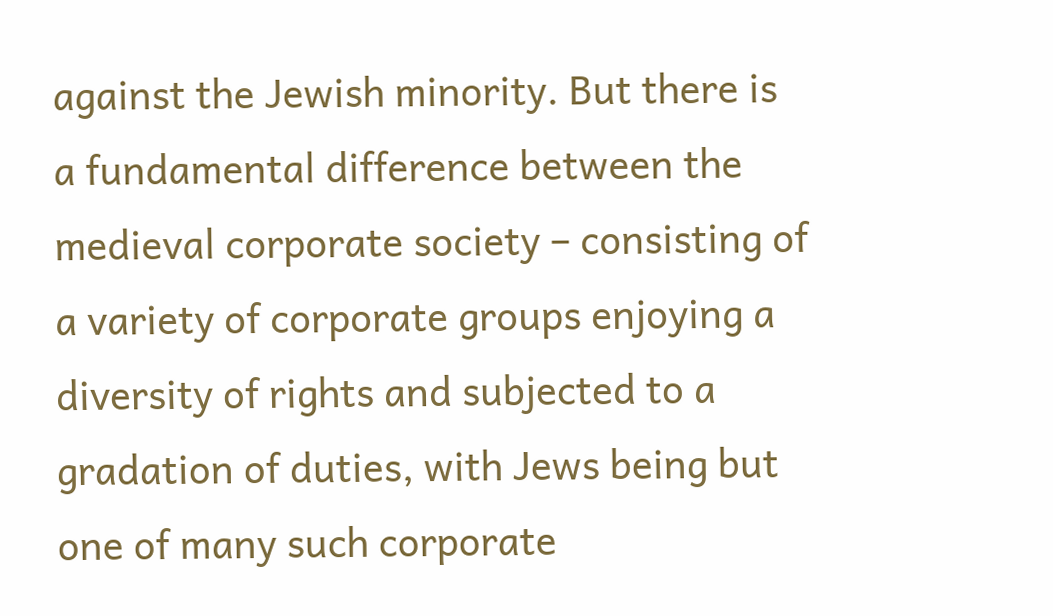against the Jewish minority. But there is a fundamental difference between the medieval corporate society – consisting of a variety of corporate groups enjoying a diversity of rights and subjected to a gradation of duties, with Jews being but one of many such corporate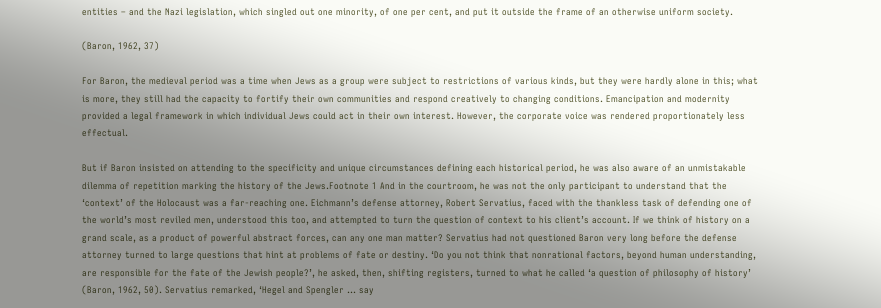entities – and the Nazi legislation, which singled out one minority, of one per cent, and put it outside the frame of an otherwise uniform society.

(Baron, 1962, 37)

For Baron, the medieval period was a time when Jews as a group were subject to restrictions of various kinds, but they were hardly alone in this; what is more, they still had the capacity to fortify their own communities and respond creatively to changing conditions. Emancipation and modernity provided a legal framework in which individual Jews could act in their own interest. However, the corporate voice was rendered proportionately less effectual.

But if Baron insisted on attending to the specificity and unique circumstances defining each historical period, he was also aware of an unmistakable dilemma of repetition marking the history of the Jews.Footnote 1 And in the courtroom, he was not the only participant to understand that the ‘context’ of the Holocaust was a far-reaching one. Eichmann’s defense attorney, Robert Servatius, faced with the thankless task of defending one of the world’s most reviled men, understood this too, and attempted to turn the question of context to his client’s account. If we think of history on a grand scale, as a product of powerful abstract forces, can any one man matter? Servatius had not questioned Baron very long before the defense attorney turned to large questions that hint at problems of fate or destiny. ‘Do you not think that nonrational factors, beyond human understanding, are responsible for the fate of the Jewish people?’, he asked, then, shifting registers, turned to what he called ‘a question of philosophy of history’ (Baron, 1962, 50). Servatius remarked, ‘Hegel and Spengler … say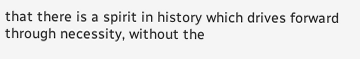that there is a spirit in history which drives forward through necessity, without the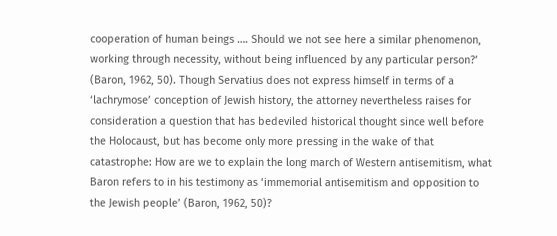cooperation of human beings …. Should we not see here a similar phenomenon, working through necessity, without being influenced by any particular person?’ (Baron, 1962, 50). Though Servatius does not express himself in terms of a ‘lachrymose’ conception of Jewish history, the attorney nevertheless raises for consideration a question that has bedeviled historical thought since well before the Holocaust, but has become only more pressing in the wake of that catastrophe: How are we to explain the long march of Western antisemitism, what Baron refers to in his testimony as ‘immemorial antisemitism and opposition to the Jewish people’ (Baron, 1962, 50)?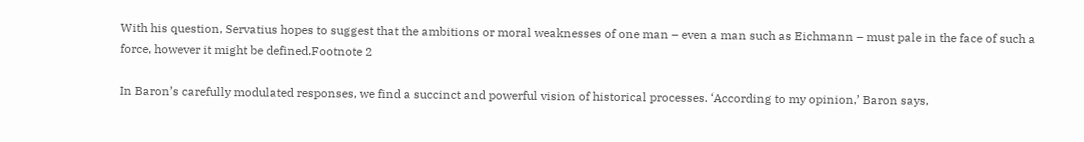With his question, Servatius hopes to suggest that the ambitions or moral weaknesses of one man – even a man such as Eichmann – must pale in the face of such a force, however it might be defined.Footnote 2

In Baron’s carefully modulated responses, we find a succinct and powerful vision of historical processes. ‘According to my opinion,’ Baron says,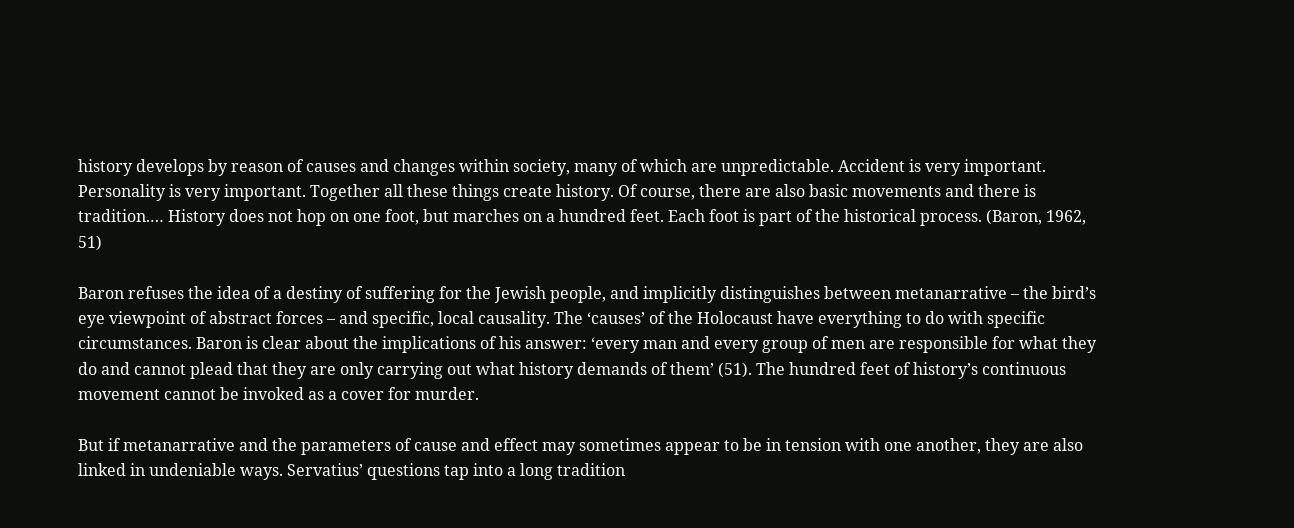history develops by reason of causes and changes within society, many of which are unpredictable. Accident is very important. Personality is very important. Together all these things create history. Of course, there are also basic movements and there is tradition.… History does not hop on one foot, but marches on a hundred feet. Each foot is part of the historical process. (Baron, 1962, 51)

Baron refuses the idea of a destiny of suffering for the Jewish people, and implicitly distinguishes between metanarrative – the bird’s eye viewpoint of abstract forces – and specific, local causality. The ‘causes’ of the Holocaust have everything to do with specific circumstances. Baron is clear about the implications of his answer: ‘every man and every group of men are responsible for what they do and cannot plead that they are only carrying out what history demands of them’ (51). The hundred feet of history’s continuous movement cannot be invoked as a cover for murder.

But if metanarrative and the parameters of cause and effect may sometimes appear to be in tension with one another, they are also linked in undeniable ways. Servatius’ questions tap into a long tradition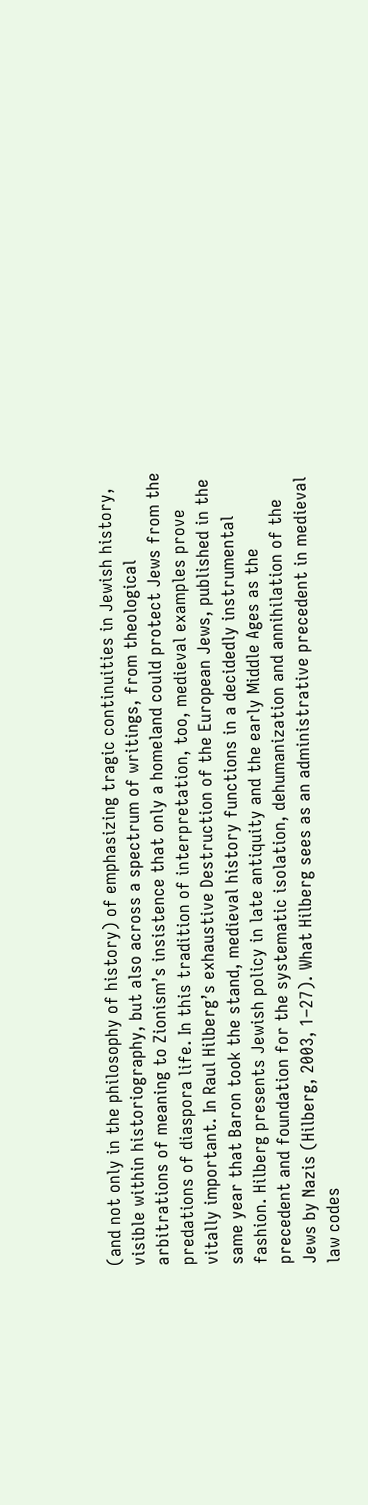(and not only in the philosophy of history) of emphasizing tragic continuities in Jewish history, visible within historiography, but also across a spectrum of writings, from theological arbitrations of meaning to Zionism’s insistence that only a homeland could protect Jews from the predations of diaspora life. In this tradition of interpretation, too, medieval examples prove vitally important. In Raul Hilberg’s exhaustive Destruction of the European Jews, published in the same year that Baron took the stand, medieval history functions in a decidedly instrumental fashion. Hilberg presents Jewish policy in late antiquity and the early Middle Ages as the precedent and foundation for the systematic isolation, dehumanization and annihilation of the Jews by Nazis (Hilberg, 2003, 1–27). What Hilberg sees as an administrative precedent in medieval law codes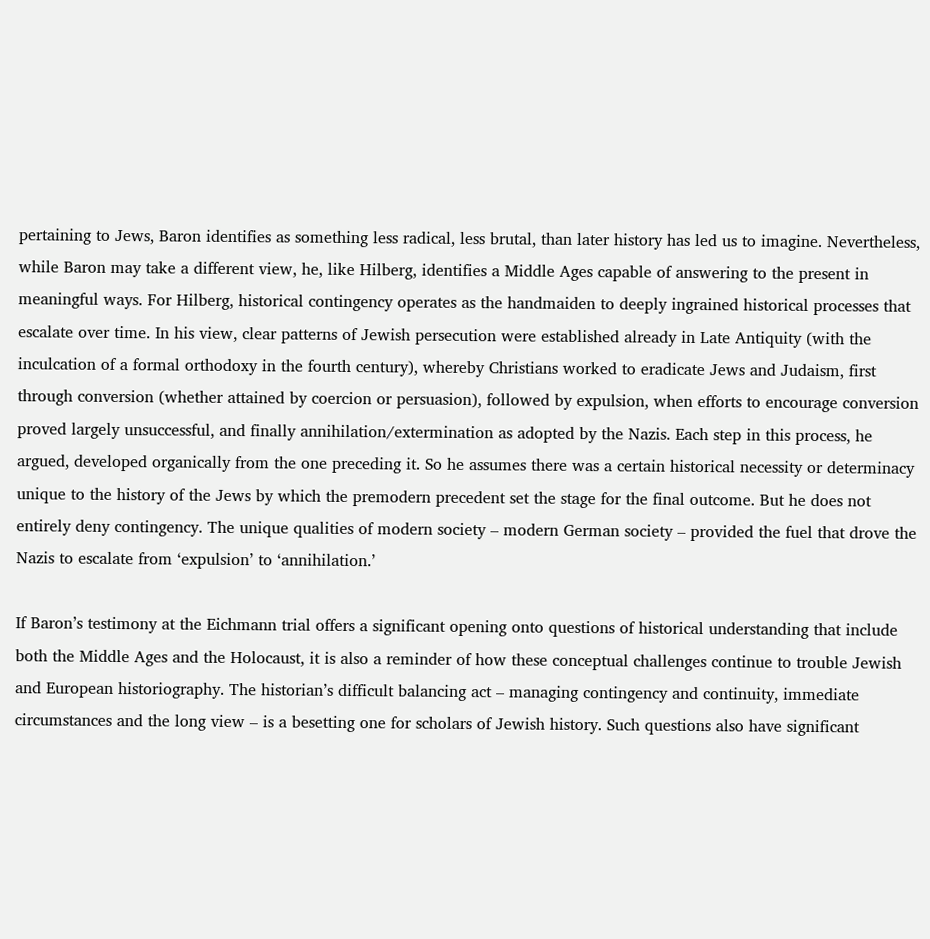pertaining to Jews, Baron identifies as something less radical, less brutal, than later history has led us to imagine. Nevertheless, while Baron may take a different view, he, like Hilberg, identifies a Middle Ages capable of answering to the present in meaningful ways. For Hilberg, historical contingency operates as the handmaiden to deeply ingrained historical processes that escalate over time. In his view, clear patterns of Jewish persecution were established already in Late Antiquity (with the inculcation of a formal orthodoxy in the fourth century), whereby Christians worked to eradicate Jews and Judaism, first through conversion (whether attained by coercion or persuasion), followed by expulsion, when efforts to encourage conversion proved largely unsuccessful, and finally annihilation/extermination as adopted by the Nazis. Each step in this process, he argued, developed organically from the one preceding it. So he assumes there was a certain historical necessity or determinacy unique to the history of the Jews by which the premodern precedent set the stage for the final outcome. But he does not entirely deny contingency. The unique qualities of modern society – modern German society – provided the fuel that drove the Nazis to escalate from ‘expulsion’ to ‘annihilation.’

If Baron’s testimony at the Eichmann trial offers a significant opening onto questions of historical understanding that include both the Middle Ages and the Holocaust, it is also a reminder of how these conceptual challenges continue to trouble Jewish and European historiography. The historian’s difficult balancing act – managing contingency and continuity, immediate circumstances and the long view – is a besetting one for scholars of Jewish history. Such questions also have significant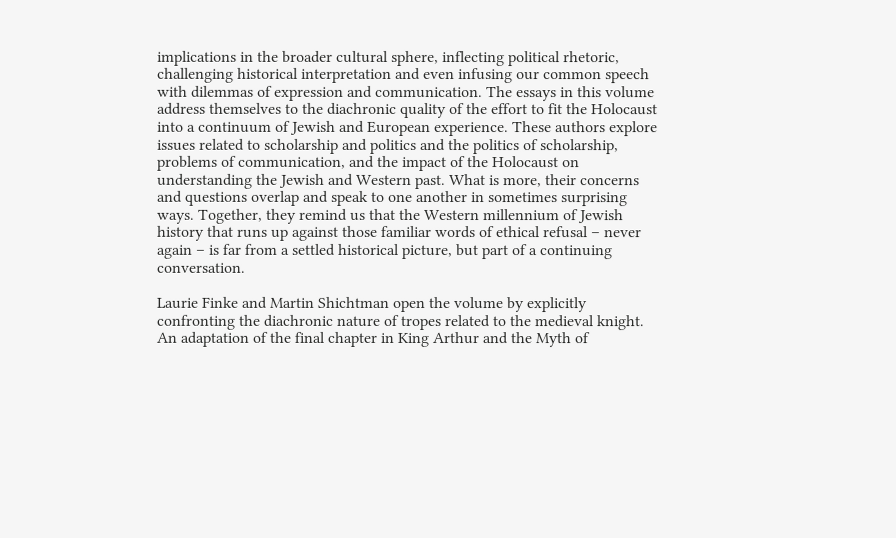implications in the broader cultural sphere, inflecting political rhetoric, challenging historical interpretation and even infusing our common speech with dilemmas of expression and communication. The essays in this volume address themselves to the diachronic quality of the effort to fit the Holocaust into a continuum of Jewish and European experience. These authors explore issues related to scholarship and politics and the politics of scholarship, problems of communication, and the impact of the Holocaust on understanding the Jewish and Western past. What is more, their concerns and questions overlap and speak to one another in sometimes surprising ways. Together, they remind us that the Western millennium of Jewish history that runs up against those familiar words of ethical refusal – never again – is far from a settled historical picture, but part of a continuing conversation.

Laurie Finke and Martin Shichtman open the volume by explicitly confronting the diachronic nature of tropes related to the medieval knight. An adaptation of the final chapter in King Arthur and the Myth of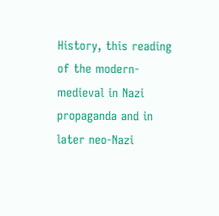History, this reading of the modern-medieval in Nazi propaganda and in later neo-Nazi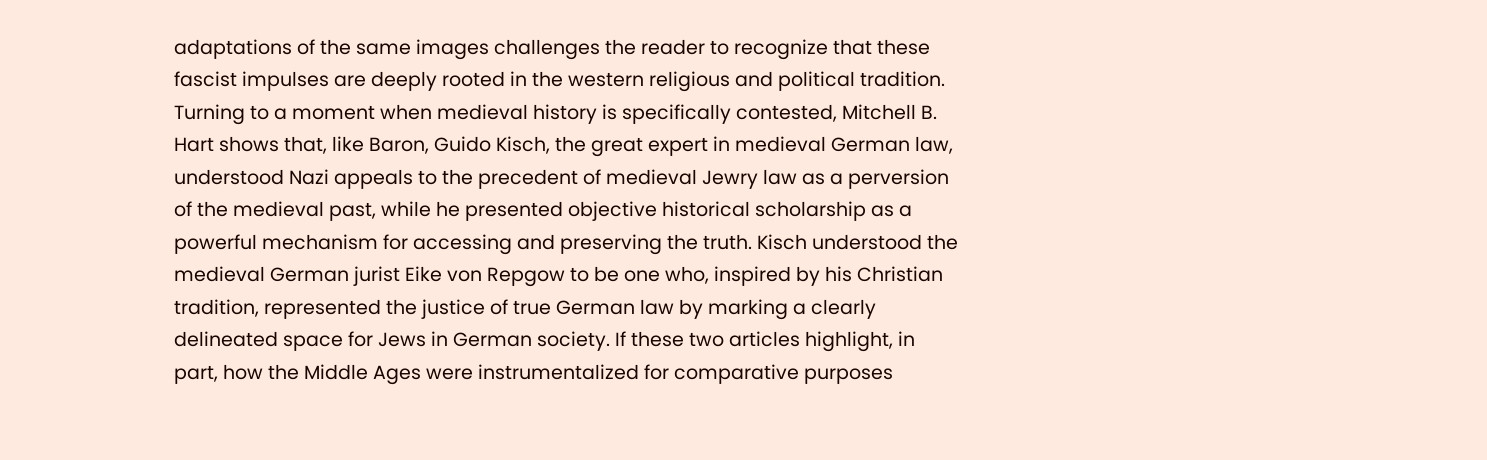adaptations of the same images challenges the reader to recognize that these fascist impulses are deeply rooted in the western religious and political tradition. Turning to a moment when medieval history is specifically contested, Mitchell B. Hart shows that, like Baron, Guido Kisch, the great expert in medieval German law, understood Nazi appeals to the precedent of medieval Jewry law as a perversion of the medieval past, while he presented objective historical scholarship as a powerful mechanism for accessing and preserving the truth. Kisch understood the medieval German jurist Eike von Repgow to be one who, inspired by his Christian tradition, represented the justice of true German law by marking a clearly delineated space for Jews in German society. If these two articles highlight, in part, how the Middle Ages were instrumentalized for comparative purposes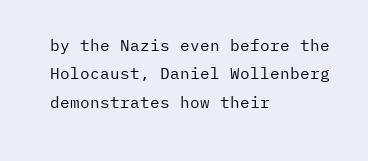by the Nazis even before the Holocaust, Daniel Wollenberg demonstrates how their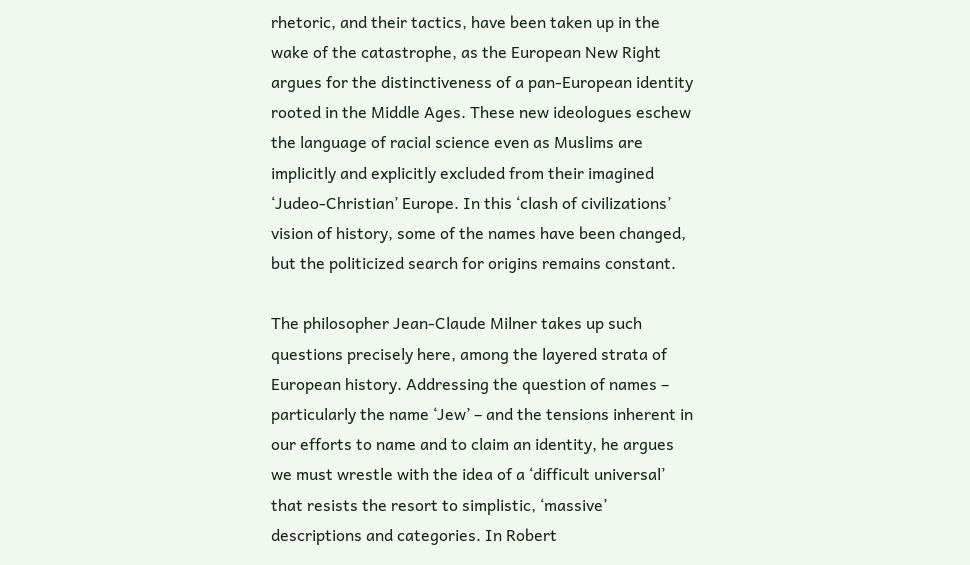rhetoric, and their tactics, have been taken up in the wake of the catastrophe, as the European New Right argues for the distinctiveness of a pan-European identity rooted in the Middle Ages. These new ideologues eschew the language of racial science even as Muslims are implicitly and explicitly excluded from their imagined ‘Judeo-Christian’ Europe. In this ‘clash of civilizations’ vision of history, some of the names have been changed, but the politicized search for origins remains constant.

The philosopher Jean-Claude Milner takes up such questions precisely here, among the layered strata of European history. Addressing the question of names – particularly the name ‘Jew’ – and the tensions inherent in our efforts to name and to claim an identity, he argues we must wrestle with the idea of a ‘difficult universal’ that resists the resort to simplistic, ‘massive’ descriptions and categories. In Robert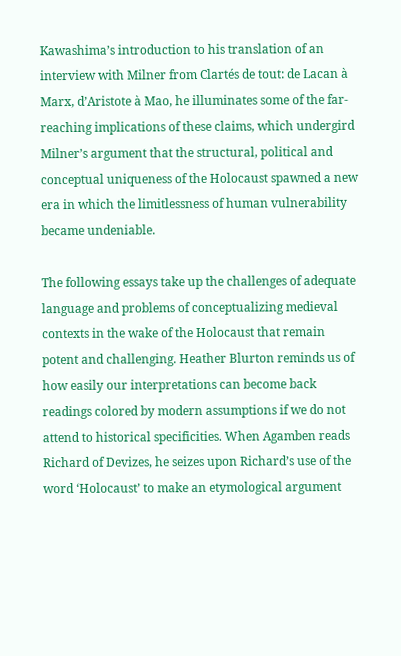Kawashima’s introduction to his translation of an interview with Milner from Clartés de tout: de Lacan à Marx, d’Aristote à Mao, he illuminates some of the far-reaching implications of these claims, which undergird Milner’s argument that the structural, political and conceptual uniqueness of the Holocaust spawned a new era in which the limitlessness of human vulnerability became undeniable.

The following essays take up the challenges of adequate language and problems of conceptualizing medieval contexts in the wake of the Holocaust that remain potent and challenging. Heather Blurton reminds us of how easily our interpretations can become back readings colored by modern assumptions if we do not attend to historical specificities. When Agamben reads Richard of Devizes, he seizes upon Richard’s use of the word ‘Holocaust’ to make an etymological argument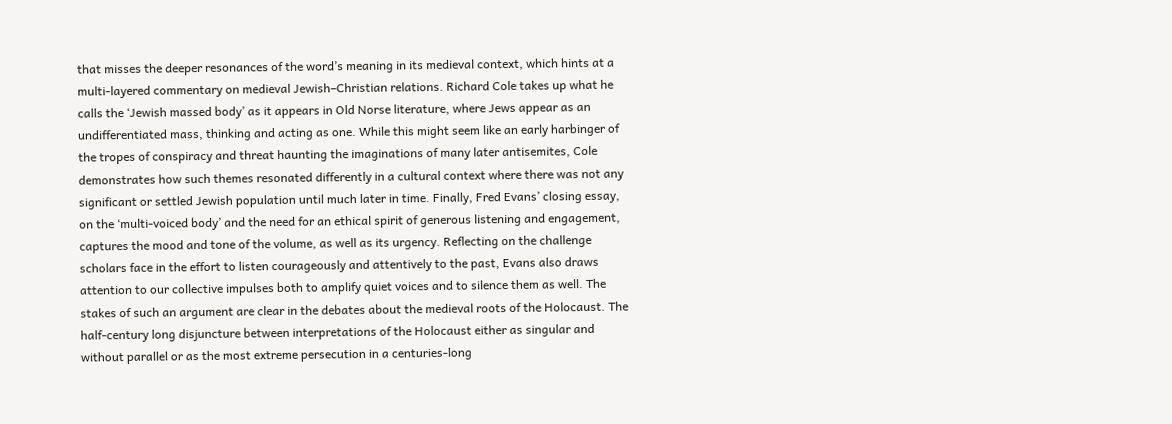that misses the deeper resonances of the word’s meaning in its medieval context, which hints at a multi-layered commentary on medieval Jewish–Christian relations. Richard Cole takes up what he calls the ‘Jewish massed body’ as it appears in Old Norse literature, where Jews appear as an undifferentiated mass, thinking and acting as one. While this might seem like an early harbinger of the tropes of conspiracy and threat haunting the imaginations of many later antisemites, Cole demonstrates how such themes resonated differently in a cultural context where there was not any significant or settled Jewish population until much later in time. Finally, Fred Evans’ closing essay, on the ‘multi-voiced body’ and the need for an ethical spirit of generous listening and engagement, captures the mood and tone of the volume, as well as its urgency. Reflecting on the challenge scholars face in the effort to listen courageously and attentively to the past, Evans also draws attention to our collective impulses both to amplify quiet voices and to silence them as well. The stakes of such an argument are clear in the debates about the medieval roots of the Holocaust. The half-century long disjuncture between interpretations of the Holocaust either as singular and without parallel or as the most extreme persecution in a centuries-long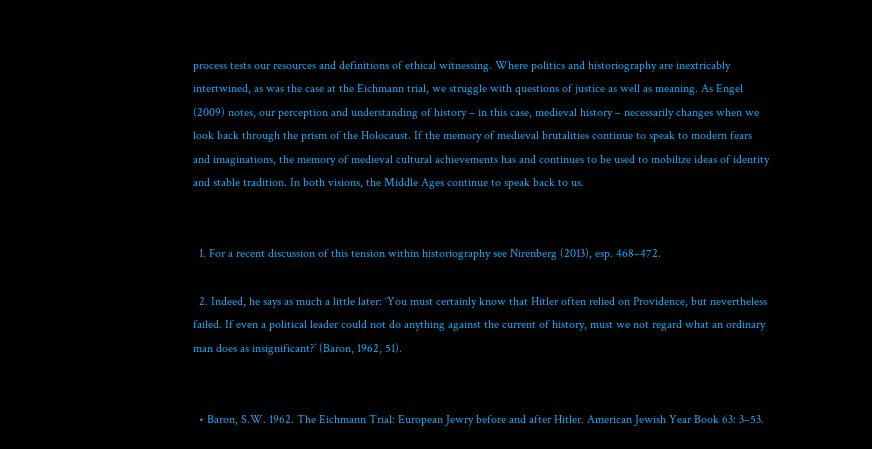process tests our resources and definitions of ethical witnessing. Where politics and historiography are inextricably intertwined, as was the case at the Eichmann trial, we struggle with questions of justice as well as meaning. As Engel (2009) notes, our perception and understanding of history – in this case, medieval history – necessarily changes when we look back through the prism of the Holocaust. If the memory of medieval brutalities continue to speak to modern fears and imaginations, the memory of medieval cultural achievements has and continues to be used to mobilize ideas of identity and stable tradition. In both visions, the Middle Ages continue to speak back to us.


  1. For a recent discussion of this tension within historiography see Nirenberg (2013), esp. 468–472.

  2. Indeed, he says as much a little later: ‘You must certainly know that Hitler often relied on Providence, but nevertheless failed. If even a political leader could not do anything against the current of history, must we not regard what an ordinary man does as insignificant?’ (Baron, 1962, 51).


  • Baron, S.W. 1962. The Eichmann Trial: European Jewry before and after Hitler. American Jewish Year Book 63: 3–53.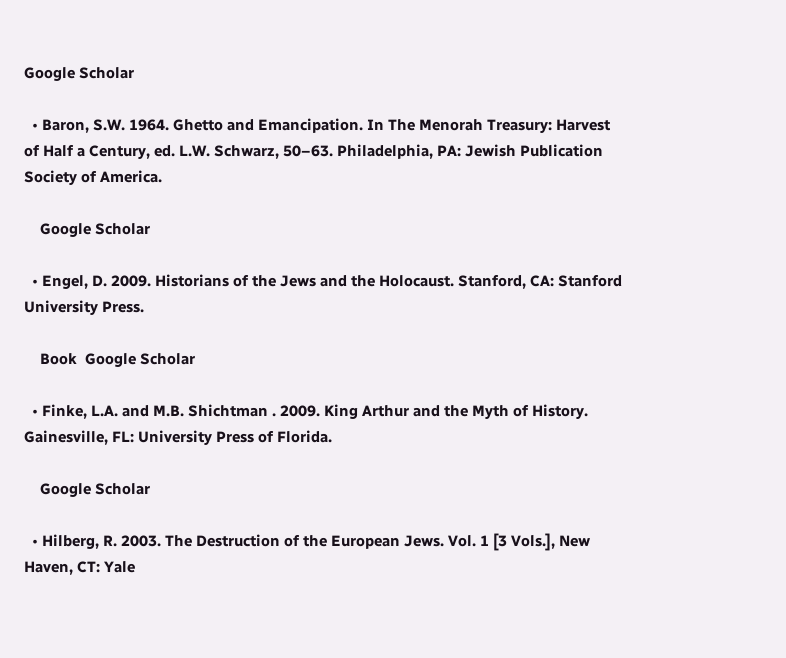Google Scholar

  • Baron, S.W. 1964. Ghetto and Emancipation. In The Menorah Treasury: Harvest of Half a Century, ed. L.W. Schwarz, 50–63. Philadelphia, PA: Jewish Publication Society of America.

    Google Scholar

  • Engel, D. 2009. Historians of the Jews and the Holocaust. Stanford, CA: Stanford University Press.

    Book  Google Scholar

  • Finke, L.A. and M.B. Shichtman . 2009. King Arthur and the Myth of History. Gainesville, FL: University Press of Florida.

    Google Scholar

  • Hilberg, R. 2003. The Destruction of the European Jews. Vol. 1 [3 Vols.], New Haven, CT: Yale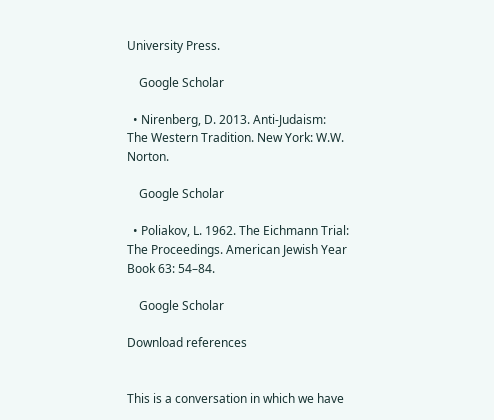University Press.

    Google Scholar

  • Nirenberg, D. 2013. Anti-Judaism: The Western Tradition. New York: W.W. Norton.

    Google Scholar

  • Poliakov, L. 1962. The Eichmann Trial: The Proceedings. American Jewish Year Book 63: 54–84.

    Google Scholar

Download references


This is a conversation in which we have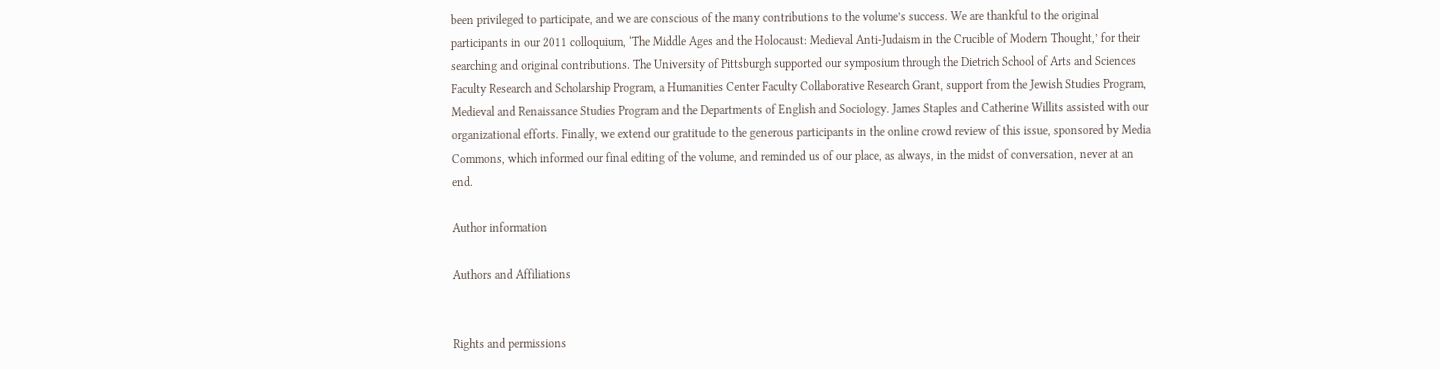been privileged to participate, and we are conscious of the many contributions to the volume’s success. We are thankful to the original participants in our 2011 colloquium, ‘The Middle Ages and the Holocaust: Medieval Anti-Judaism in the Crucible of Modern Thought,’ for their searching and original contributions. The University of Pittsburgh supported our symposium through the Dietrich School of Arts and Sciences Faculty Research and Scholarship Program, a Humanities Center Faculty Collaborative Research Grant, support from the Jewish Studies Program, Medieval and Renaissance Studies Program and the Departments of English and Sociology. James Staples and Catherine Willits assisted with our organizational efforts. Finally, we extend our gratitude to the generous participants in the online crowd review of this issue, sponsored by Media Commons, which informed our final editing of the volume, and reminded us of our place, as always, in the midst of conversation, never at an end.

Author information

Authors and Affiliations


Rights and permissions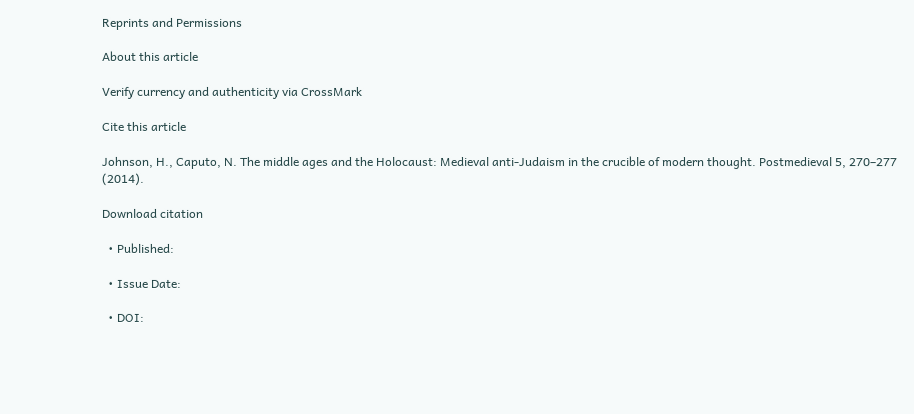Reprints and Permissions

About this article

Verify currency and authenticity via CrossMark

Cite this article

Johnson, H., Caputo, N. The middle ages and the Holocaust: Medieval anti-Judaism in the crucible of modern thought. Postmedieval 5, 270–277 (2014).

Download citation

  • Published:

  • Issue Date:

  • DOI: